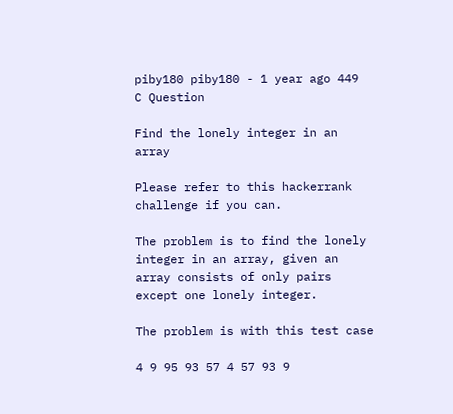piby180 piby180 - 1 year ago 449
C Question

Find the lonely integer in an array

Please refer to this hackerrank challenge if you can.

The problem is to find the lonely integer in an array, given an array consists of only pairs except one lonely integer.

The problem is with this test case

4 9 95 93 57 4 57 93 9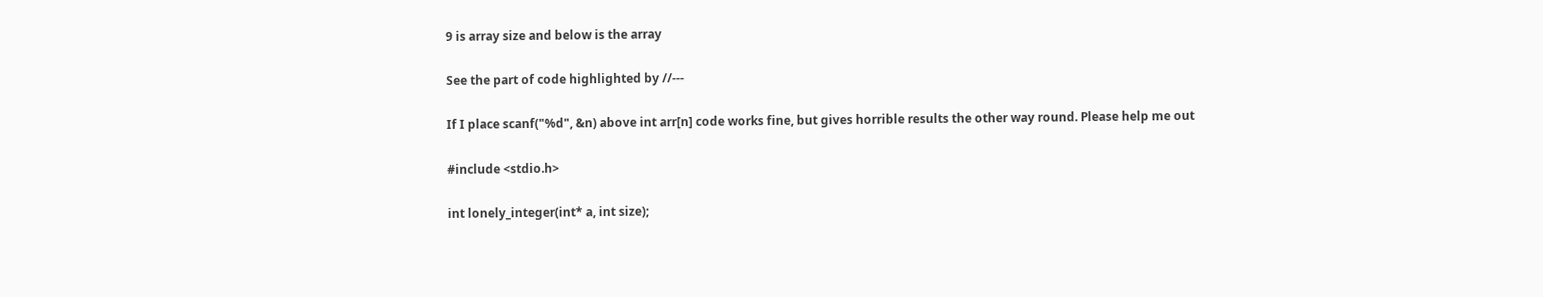9 is array size and below is the array

See the part of code highlighted by //---

If I place scanf("%d", &n) above int arr[n] code works fine, but gives horrible results the other way round. Please help me out

#include <stdio.h>

int lonely_integer(int* a, int size);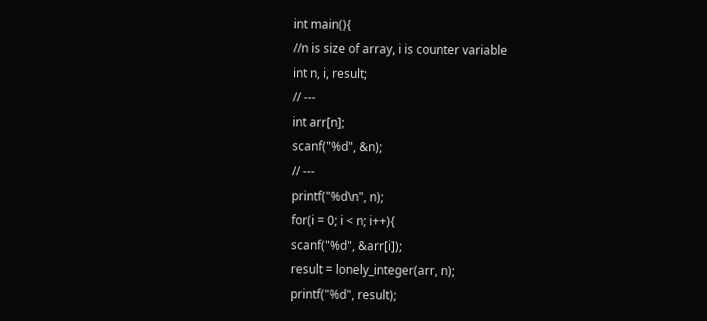int main(){
//n is size of array, i is counter variable
int n, i, result;
// ---
int arr[n];
scanf("%d", &n);
// ---
printf("%d\n", n);
for(i = 0; i < n; i++){
scanf("%d", &arr[i]);
result = lonely_integer(arr, n);
printf("%d", result);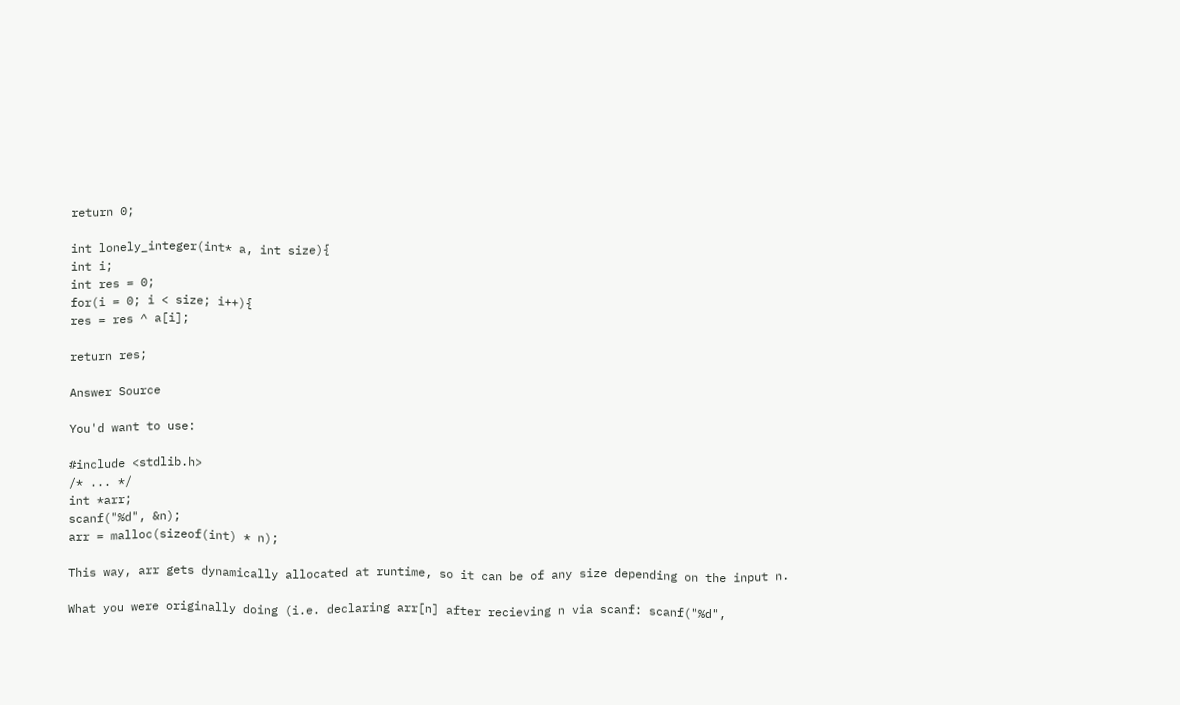return 0;

int lonely_integer(int* a, int size){
int i;
int res = 0;
for(i = 0; i < size; i++){
res = res ^ a[i];

return res;

Answer Source

You'd want to use:

#include <stdlib.h>
/* ... */
int *arr;
scanf("%d", &n);
arr = malloc(sizeof(int) * n);

This way, arr gets dynamically allocated at runtime, so it can be of any size depending on the input n.

What you were originally doing (i.e. declaring arr[n] after recieving n via scanf: scanf("%d",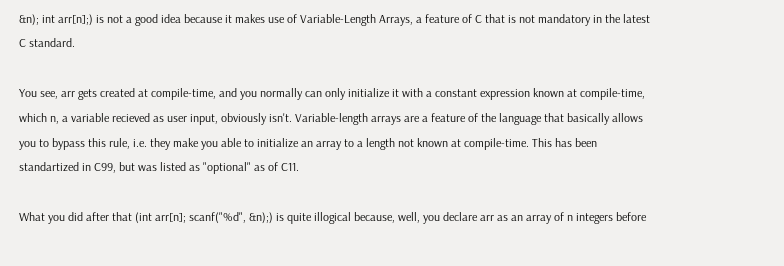&n); int arr[n];) is not a good idea because it makes use of Variable-Length Arrays, a feature of C that is not mandatory in the latest C standard.

You see, arr gets created at compile-time, and you normally can only initialize it with a constant expression known at compile-time, which n, a variable recieved as user input, obviously isn't. Variable-length arrays are a feature of the language that basically allows you to bypass this rule, i.e. they make you able to initialize an array to a length not known at compile-time. This has been standartized in C99, but was listed as "optional" as of C11.

What you did after that (int arr[n]; scanf("%d", &n);) is quite illogical because, well, you declare arr as an array of n integers before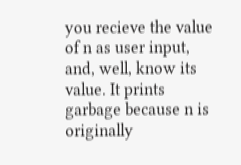you recieve the value of n as user input, and, well, know its value. It prints garbage because n is originally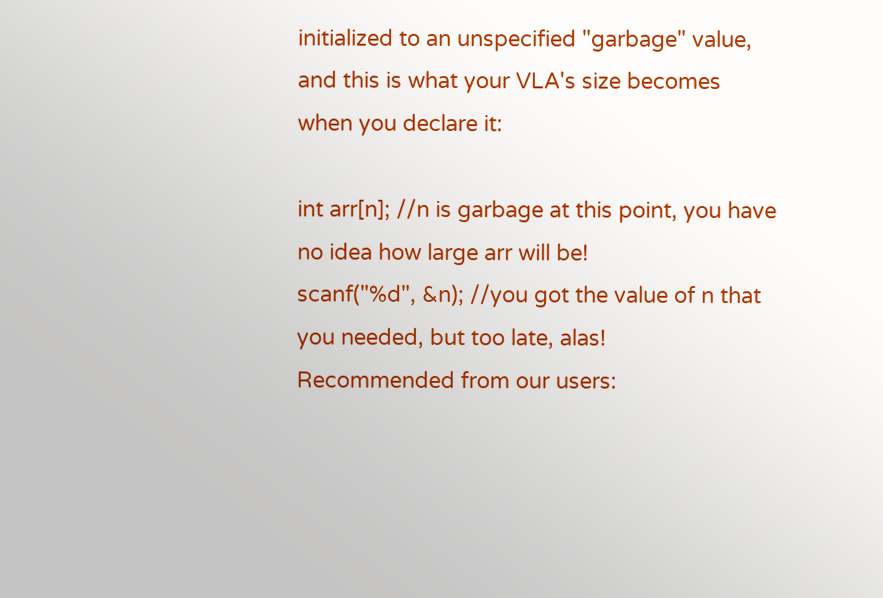initialized to an unspecified "garbage" value, and this is what your VLA's size becomes when you declare it:

int arr[n]; //n is garbage at this point, you have no idea how large arr will be!
scanf("%d", &n); //you got the value of n that you needed, but too late, alas!
Recommended from our users: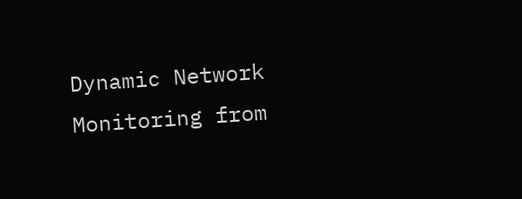Dynamic Network Monitoring from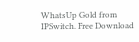WhatsUp Gold from IPSwitch. Free Download